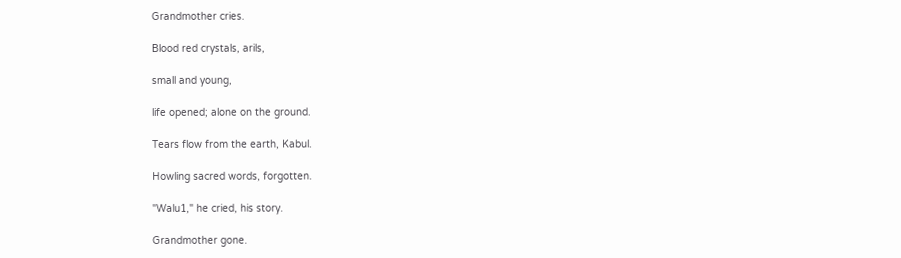Grandmother cries.

Blood red crystals, arils,

small and young,

life opened; alone on the ground.

Tears flow from the earth, Kabul.

Howling sacred words, forgotten.

"Walu1," he cried, his story.

Grandmother gone.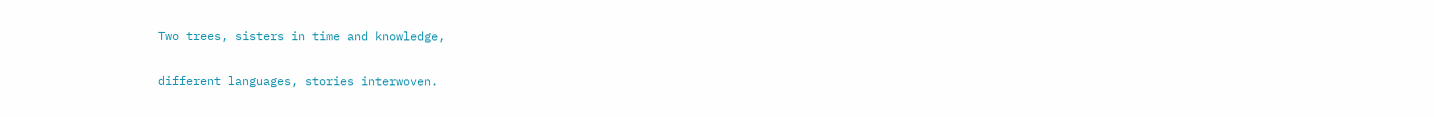Two trees, sisters in time and knowledge,

different languages, stories interwoven.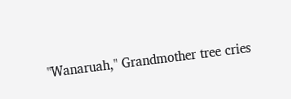"Wanaruah," Grandmother tree cries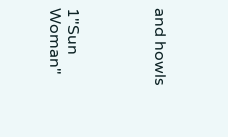and howls




1"Sun Woman"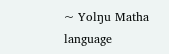~ Yolŋu Matha language